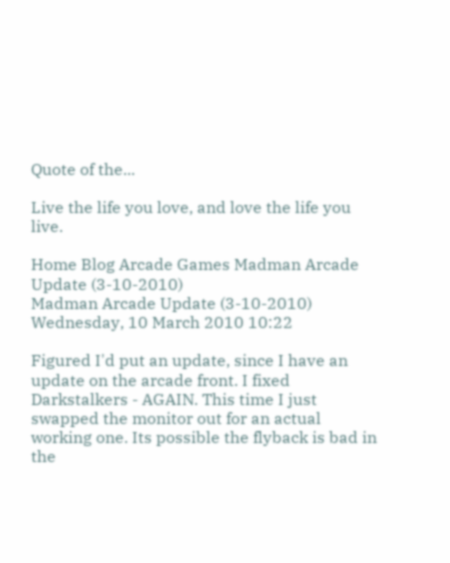Quote of the...

Live the life you love, and love the life you live.

Home Blog Arcade Games Madman Arcade Update (3-10-2010)
Madman Arcade Update (3-10-2010)
Wednesday, 10 March 2010 10:22

Figured I'd put an update, since I have an update on the arcade front. I fixed Darkstalkers - AGAIN. This time I just swapped the monitor out for an actual working one. Its possible the flyback is bad in the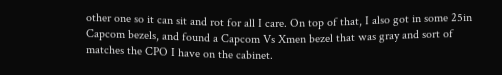other one so it can sit and rot for all I care. On top of that, I also got in some 25in Capcom bezels, and found a Capcom Vs Xmen bezel that was gray and sort of matches the CPO I have on the cabinet.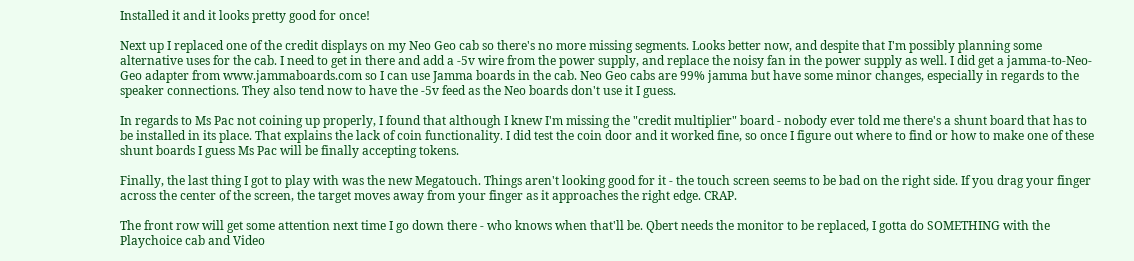Installed it and it looks pretty good for once!

Next up I replaced one of the credit displays on my Neo Geo cab so there's no more missing segments. Looks better now, and despite that I'm possibly planning some alternative uses for the cab. I need to get in there and add a -5v wire from the power supply, and replace the noisy fan in the power supply as well. I did get a jamma-to-Neo-Geo adapter from www.jammaboards.com so I can use Jamma boards in the cab. Neo Geo cabs are 99% jamma but have some minor changes, especially in regards to the speaker connections. They also tend now to have the -5v feed as the Neo boards don't use it I guess.

In regards to Ms Pac not coining up properly, I found that although I knew I'm missing the "credit multiplier" board - nobody ever told me there's a shunt board that has to be installed in its place. That explains the lack of coin functionality. I did test the coin door and it worked fine, so once I figure out where to find or how to make one of these shunt boards I guess Ms Pac will be finally accepting tokens.

Finally, the last thing I got to play with was the new Megatouch. Things aren't looking good for it - the touch screen seems to be bad on the right side. If you drag your finger across the center of the screen, the target moves away from your finger as it approaches the right edge. CRAP.

The front row will get some attention next time I go down there - who knows when that'll be. Qbert needs the monitor to be replaced, I gotta do SOMETHING with the Playchoice cab and Video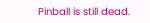Pinball is still dead.